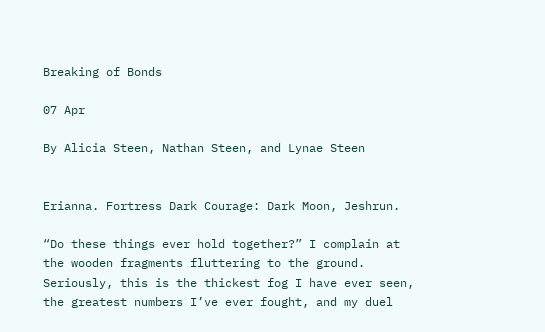Breaking of Bonds

07 Apr

By Alicia Steen, Nathan Steen, and Lynae Steen


Erianna. Fortress Dark Courage: Dark Moon, Jeshrun.

“Do these things ever hold together?” I complain at the wooden fragments fluttering to the ground. Seriously, this is the thickest fog I have ever seen, the greatest numbers I’ve ever fought, and my duel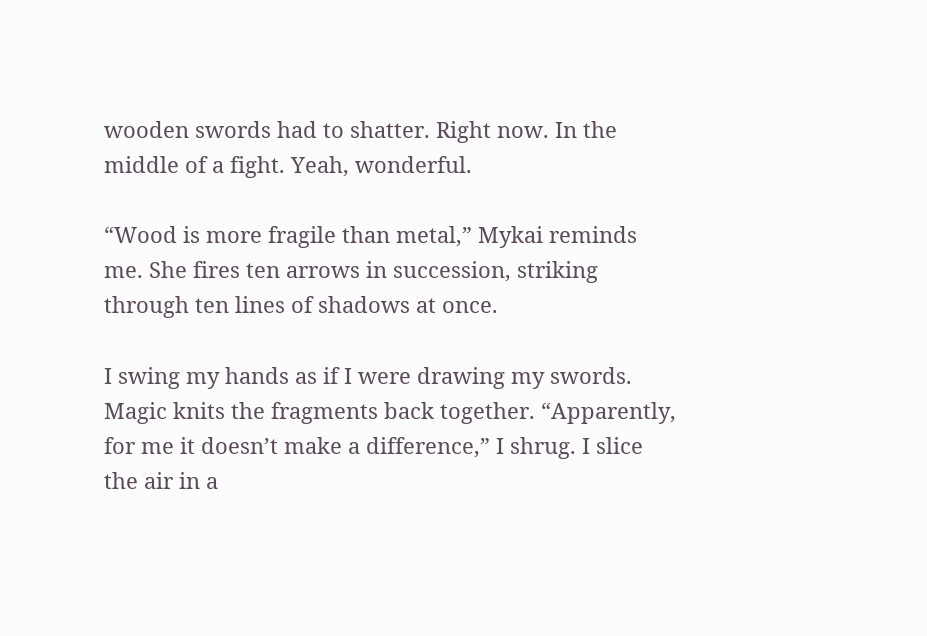wooden swords had to shatter. Right now. In the middle of a fight. Yeah, wonderful.

“Wood is more fragile than metal,” Mykai reminds me. She fires ten arrows in succession, striking through ten lines of shadows at once.

I swing my hands as if I were drawing my swords. Magic knits the fragments back together. “Apparently, for me it doesn’t make a difference,” I shrug. I slice the air in a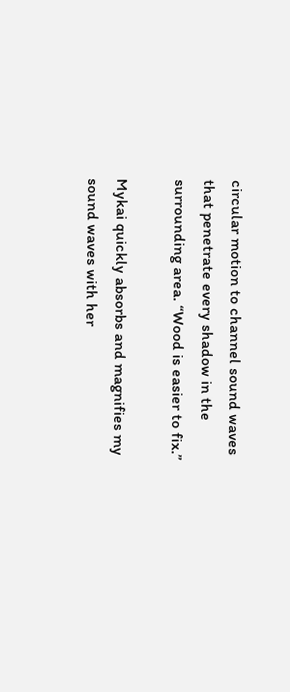circular motion to channel sound waves that penetrate every shadow in the surrounding area. “Wood is easier to fix.”

Mykai quickly absorbs and magnifies my sound waves with her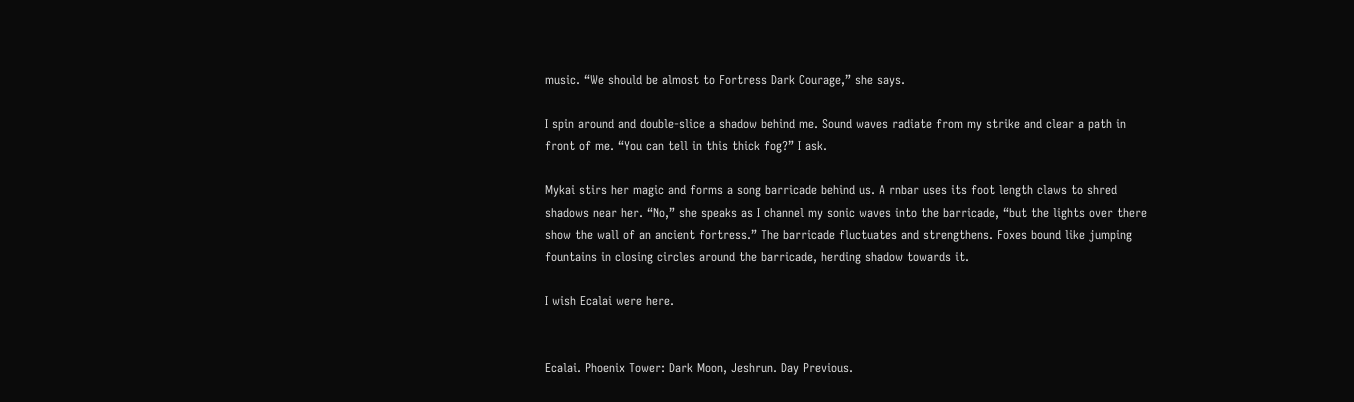music. “We should be almost to Fortress Dark Courage,” she says.

I spin around and double-slice a shadow behind me. Sound waves radiate from my strike and clear a path in front of me. “You can tell in this thick fog?” I ask.

Mykai stirs her magic and forms a song barricade behind us. A rnbar uses its foot length claws to shred shadows near her. “No,” she speaks as I channel my sonic waves into the barricade, “but the lights over there show the wall of an ancient fortress.” The barricade fluctuates and strengthens. Foxes bound like jumping fountains in closing circles around the barricade, herding shadow towards it.

I wish Ecalai were here.


Ecalai. Phoenix Tower: Dark Moon, Jeshrun. Day Previous.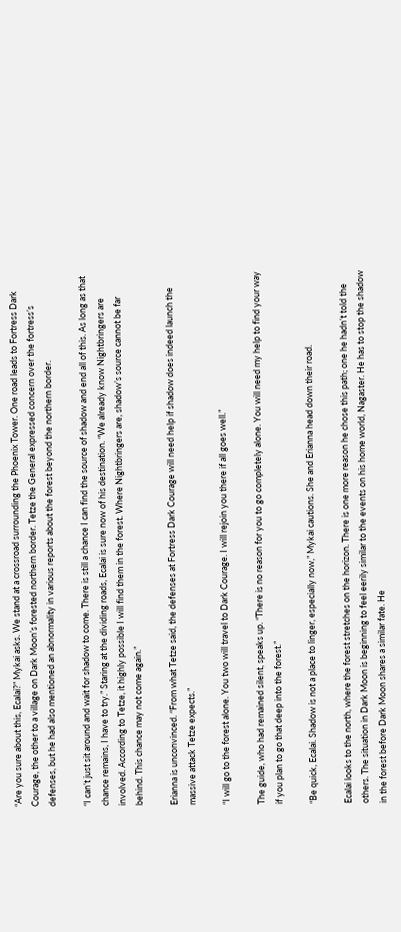“Are you sure about this, Ecalai?” Mykai asks. We stand at a crossroad surrounding the Phoenix Tower. One road leads to Fortress Dark Courage, the other to a village on Dark Moon’s forested northern border. Tetze the General expressed concern over the fortress’s defenses, but he had also mentioned an abnormality in various reports about the forest beyond the northern border.

“I can’t just sit around and wait for shadow to come. There is still a chance I can find the source of shadow and end all of this. As long as that chance remains, I have to try.” Staring at the dividing roads, Ecalai is sure now of his destination. “We already know Nightbringers are involved. According to Tetze, it highly possible I will find them in the forest. Where Nightbringers are, shadow’s source cannot be far behind. This chance may not come again.”

Erianna is unconvinced. “From what Tetze said, the defenses at Fortress Dark Courage will need help if shadow does indeed launch the massive attack Tetze expects.”

“I will go to the forest alone. You two will travel to Dark Courage. I will rejoin you there if all goes well.”

The guide, who had remained silent, speaks up. “There is no reason for you to go completely alone. You will need my help to find your way if you plan to go that deep into the forest.”

“Be quick, Ecalai. Shadow is not a place to linger, especially now,” Mykai cautions. She and Erianna head down their road.

Ecalai looks to the north, where the forest stretches on the horizon. There is one more reason he chose this path; one he hadn’t told the others. The situation in Dark Moon is beginning to feel eerily similar to the events on his home world, Nagaster. He has to stop the shadow in the forest before Dark Moon shares a similar fate. He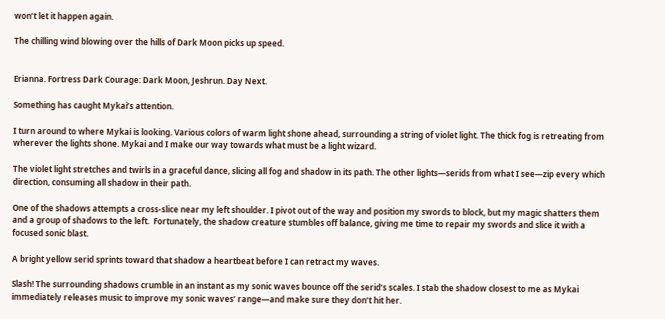won’t let it happen again.

The chilling wind blowing over the hills of Dark Moon picks up speed.


Erianna. Fortress Dark Courage: Dark Moon, Jeshrun. Day Next.

Something has caught Mykai’s attention.

I turn around to where Mykai is looking. Various colors of warm light shone ahead, surrounding a string of violet light. The thick fog is retreating from wherever the lights shone. Mykai and I make our way towards what must be a light wizard.

The violet light stretches and twirls in a graceful dance, slicing all fog and shadow in its path. The other lights—serids from what I see—zip every which direction, consuming all shadow in their path.

One of the shadows attempts a cross-slice near my left shoulder. I pivot out of the way and position my swords to block, but my magic shatters them and a group of shadows to the left.  Fortunately, the shadow creature stumbles off balance, giving me time to repair my swords and slice it with a focused sonic blast.

A bright yellow serid sprints toward that shadow a heartbeat before I can retract my waves.

Slash! The surrounding shadows crumble in an instant as my sonic waves bounce off the serid’s scales. I stab the shadow closest to me as Mykai immediately releases music to improve my sonic waves’ range—and make sure they don’t hit her.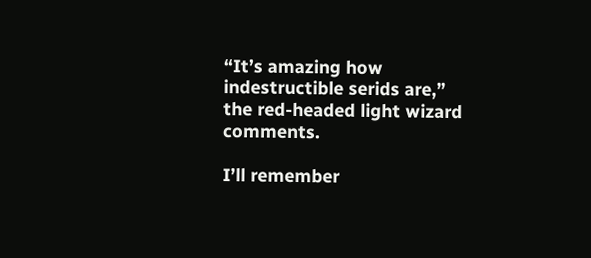“It’s amazing how indestructible serids are,” the red-headed light wizard comments.

I’ll remember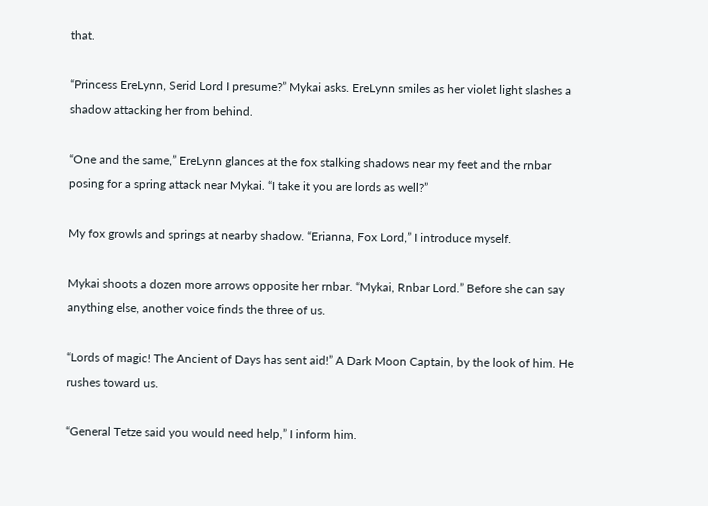that.

“Princess EreLynn, Serid Lord I presume?” Mykai asks. EreLynn smiles as her violet light slashes a shadow attacking her from behind.

“One and the same,” EreLynn glances at the fox stalking shadows near my feet and the rnbar posing for a spring attack near Mykai. “I take it you are lords as well?”

My fox growls and springs at nearby shadow. “Erianna, Fox Lord,” I introduce myself.

Mykai shoots a dozen more arrows opposite her rnbar. “Mykai, Rnbar Lord.” Before she can say anything else, another voice finds the three of us.

“Lords of magic! The Ancient of Days has sent aid!” A Dark Moon Captain, by the look of him. He rushes toward us.

“General Tetze said you would need help,” I inform him.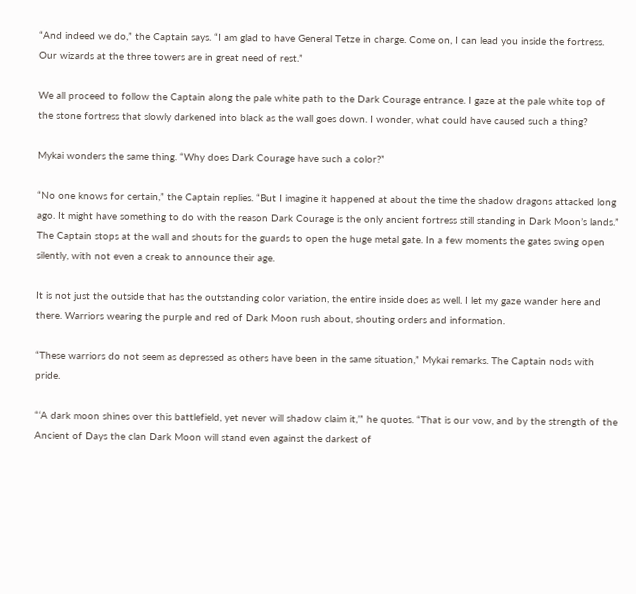“And indeed we do,” the Captain says. “I am glad to have General Tetze in charge. Come on, I can lead you inside the fortress. Our wizards at the three towers are in great need of rest.”

We all proceed to follow the Captain along the pale white path to the Dark Courage entrance. I gaze at the pale white top of the stone fortress that slowly darkened into black as the wall goes down. I wonder, what could have caused such a thing?

Mykai wonders the same thing. “Why does Dark Courage have such a color?”

“No one knows for certain,” the Captain replies. “But I imagine it happened at about the time the shadow dragons attacked long ago. It might have something to do with the reason Dark Courage is the only ancient fortress still standing in Dark Moon’s lands.” The Captain stops at the wall and shouts for the guards to open the huge metal gate. In a few moments the gates swing open silently, with not even a creak to announce their age.

It is not just the outside that has the outstanding color variation, the entire inside does as well. I let my gaze wander here and there. Warriors wearing the purple and red of Dark Moon rush about, shouting orders and information.

“These warriors do not seem as depressed as others have been in the same situation,” Mykai remarks. The Captain nods with pride.

“‘A dark moon shines over this battlefield, yet never will shadow claim it,’” he quotes. “That is our vow, and by the strength of the Ancient of Days the clan Dark Moon will stand even against the darkest of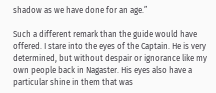shadow as we have done for an age.”

Such a different remark than the guide would have offered. I stare into the eyes of the Captain. He is very determined, but without despair or ignorance like my own people back in Nagaster. His eyes also have a particular shine in them that was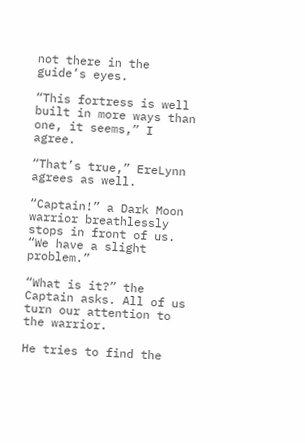not there in the guide’s eyes.

“This fortress is well built in more ways than one, it seems,” I agree.

“That’s true,” EreLynn agrees as well.

“Captain!” a Dark Moon warrior breathlessly stops in front of us. “We have a slight problem.”

“What is it?” the Captain asks. All of us turn our attention to the warrior.

He tries to find the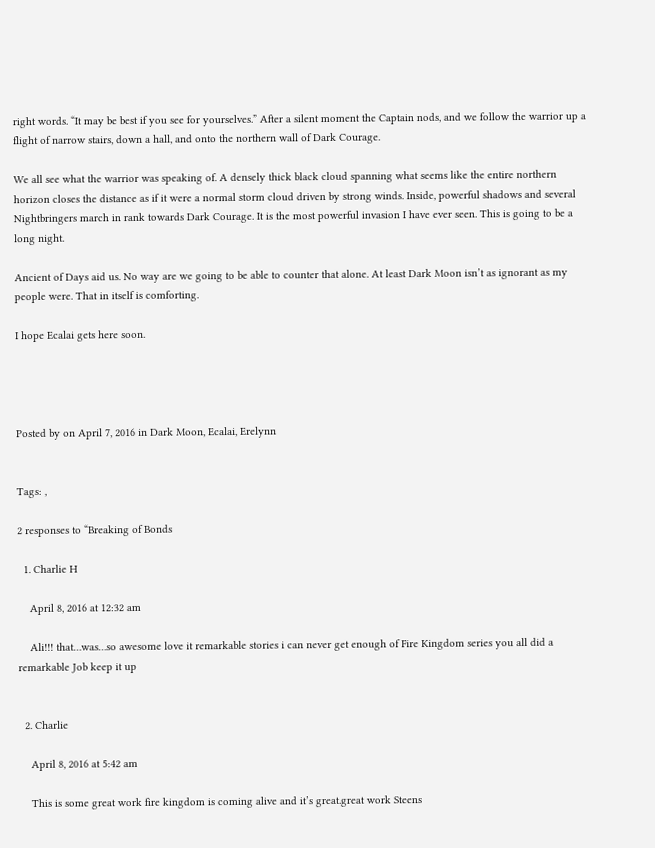right words. “It may be best if you see for yourselves.” After a silent moment the Captain nods, and we follow the warrior up a flight of narrow stairs, down a hall, and onto the northern wall of Dark Courage.

We all see what the warrior was speaking of. A densely thick black cloud spanning what seems like the entire northern horizon closes the distance as if it were a normal storm cloud driven by strong winds. Inside, powerful shadows and several Nightbringers march in rank towards Dark Courage. It is the most powerful invasion I have ever seen. This is going to be a long night.

Ancient of Days aid us. No way are we going to be able to counter that alone. At least Dark Moon isn’t as ignorant as my people were. That in itself is comforting.

I hope Ecalai gets here soon.




Posted by on April 7, 2016 in Dark Moon, Ecalai, Erelynn


Tags: ,

2 responses to “Breaking of Bonds

  1. Charlie H

    April 8, 2016 at 12:32 am

    Ali!!! that…was…so awesome love it remarkable stories i can never get enough of Fire Kingdom series you all did a remarkable Job keep it up


  2. Charlie

    April 8, 2016 at 5:42 am

    This is some great work fire kingdom is coming alive and it’s great.great work Steens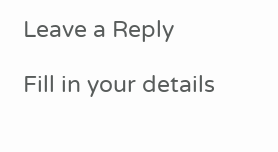Leave a Reply

Fill in your details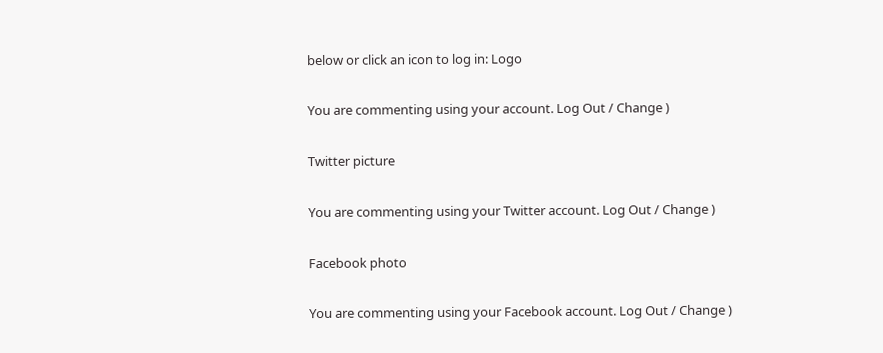below or click an icon to log in: Logo

You are commenting using your account. Log Out / Change )

Twitter picture

You are commenting using your Twitter account. Log Out / Change )

Facebook photo

You are commenting using your Facebook account. Log Out / Change )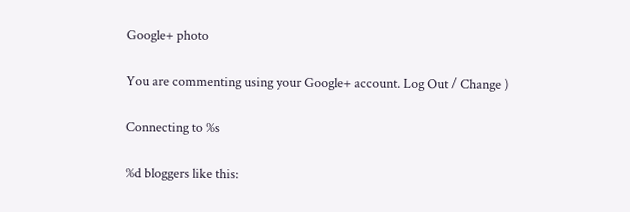Google+ photo

You are commenting using your Google+ account. Log Out / Change )

Connecting to %s

%d bloggers like this: